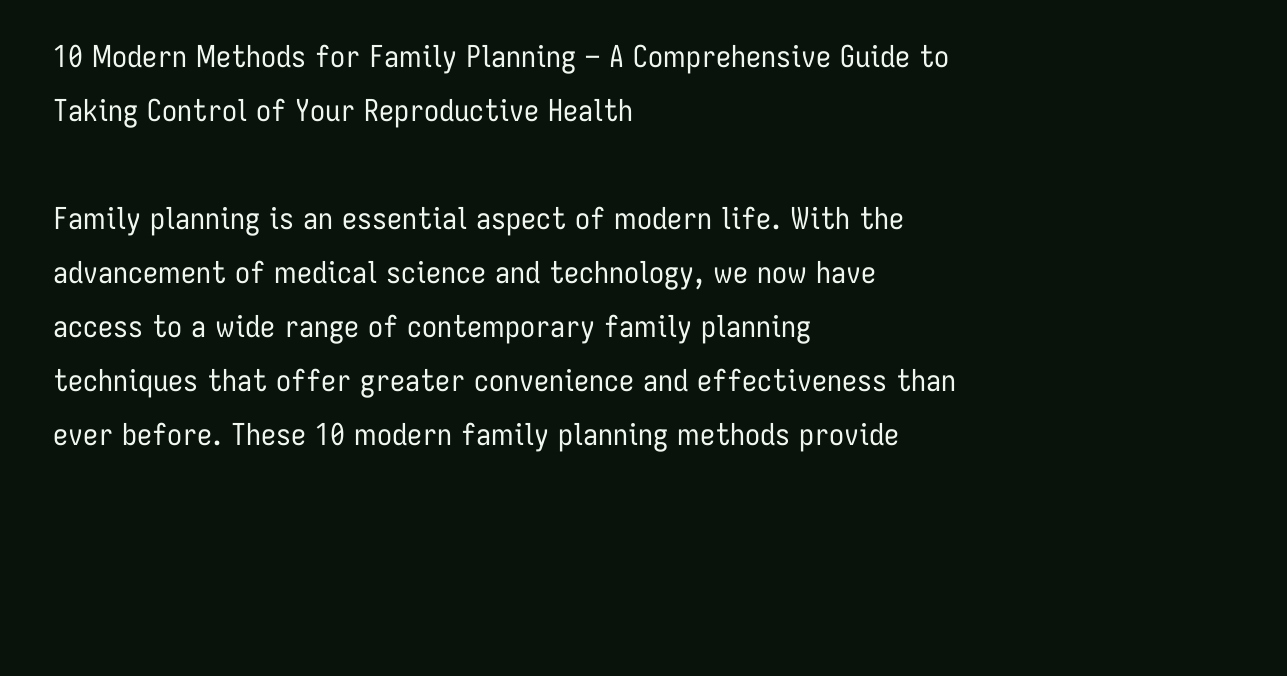10 Modern Methods for Family Planning – A Comprehensive Guide to Taking Control of Your Reproductive Health

Family planning is an essential aspect of modern life. With the advancement of medical science and technology, we now have access to a wide range of contemporary family planning techniques that offer greater convenience and effectiveness than ever before. These 10 modern family planning methods provide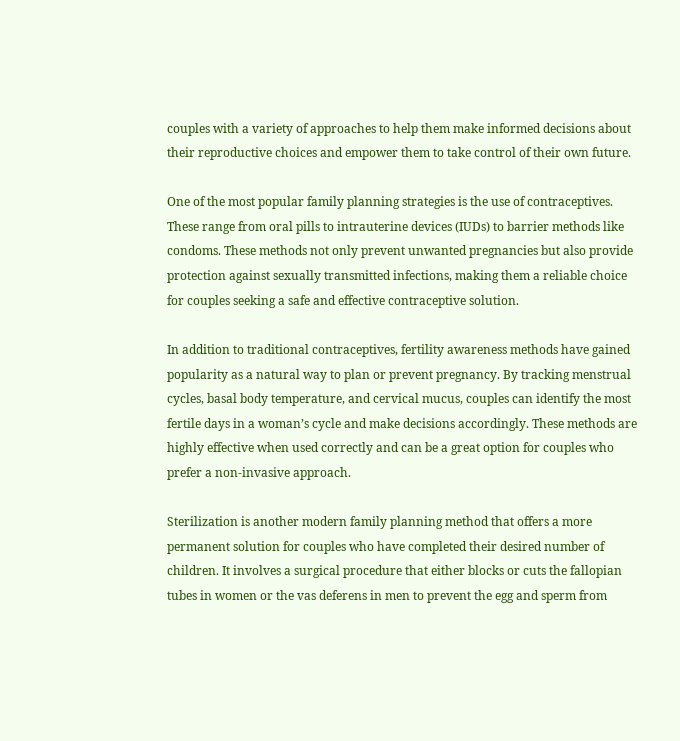couples with a variety of approaches to help them make informed decisions about their reproductive choices and empower them to take control of their own future.

One of the most popular family planning strategies is the use of contraceptives. These range from oral pills to intrauterine devices (IUDs) to barrier methods like condoms. These methods not only prevent unwanted pregnancies but also provide protection against sexually transmitted infections, making them a reliable choice for couples seeking a safe and effective contraceptive solution.

In addition to traditional contraceptives, fertility awareness methods have gained popularity as a natural way to plan or prevent pregnancy. By tracking menstrual cycles, basal body temperature, and cervical mucus, couples can identify the most fertile days in a woman’s cycle and make decisions accordingly. These methods are highly effective when used correctly and can be a great option for couples who prefer a non-invasive approach.

Sterilization is another modern family planning method that offers a more permanent solution for couples who have completed their desired number of children. It involves a surgical procedure that either blocks or cuts the fallopian tubes in women or the vas deferens in men to prevent the egg and sperm from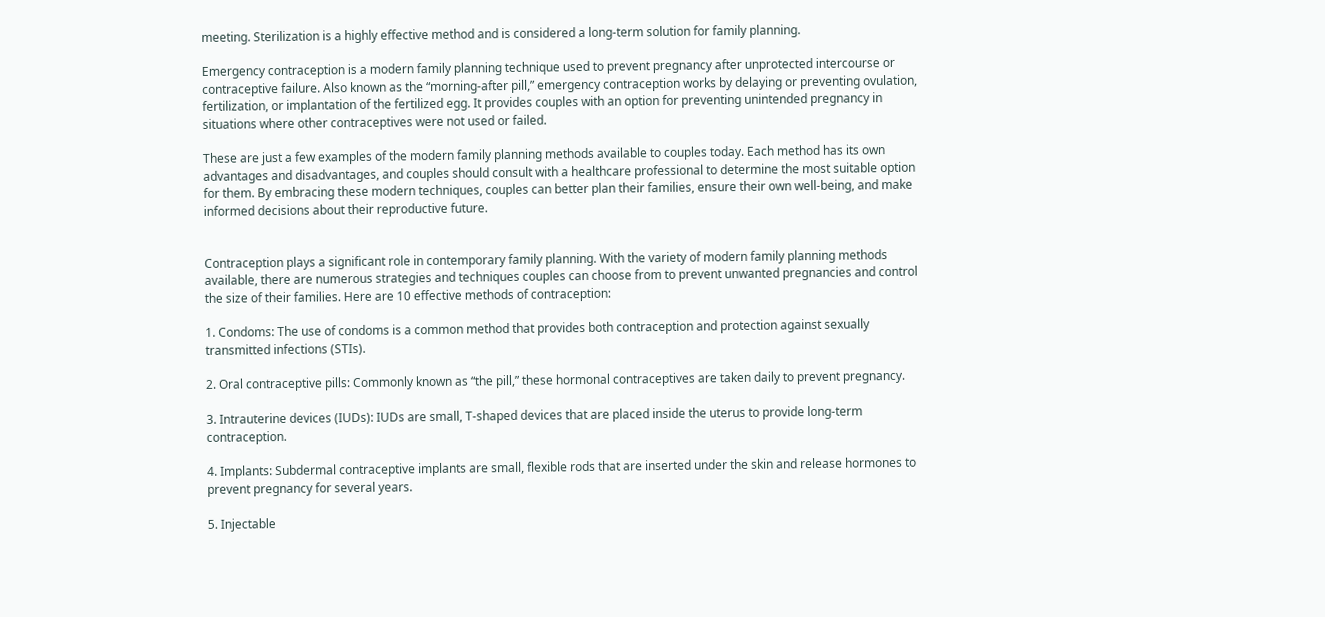meeting. Sterilization is a highly effective method and is considered a long-term solution for family planning.

Emergency contraception is a modern family planning technique used to prevent pregnancy after unprotected intercourse or contraceptive failure. Also known as the “morning-after pill,” emergency contraception works by delaying or preventing ovulation, fertilization, or implantation of the fertilized egg. It provides couples with an option for preventing unintended pregnancy in situations where other contraceptives were not used or failed.

These are just a few examples of the modern family planning methods available to couples today. Each method has its own advantages and disadvantages, and couples should consult with a healthcare professional to determine the most suitable option for them. By embracing these modern techniques, couples can better plan their families, ensure their own well-being, and make informed decisions about their reproductive future.


Contraception plays a significant role in contemporary family planning. With the variety of modern family planning methods available, there are numerous strategies and techniques couples can choose from to prevent unwanted pregnancies and control the size of their families. Here are 10 effective methods of contraception:

1. Condoms: The use of condoms is a common method that provides both contraception and protection against sexually transmitted infections (STIs).

2. Oral contraceptive pills: Commonly known as “the pill,” these hormonal contraceptives are taken daily to prevent pregnancy.

3. Intrauterine devices (IUDs): IUDs are small, T-shaped devices that are placed inside the uterus to provide long-term contraception.

4. Implants: Subdermal contraceptive implants are small, flexible rods that are inserted under the skin and release hormones to prevent pregnancy for several years.

5. Injectable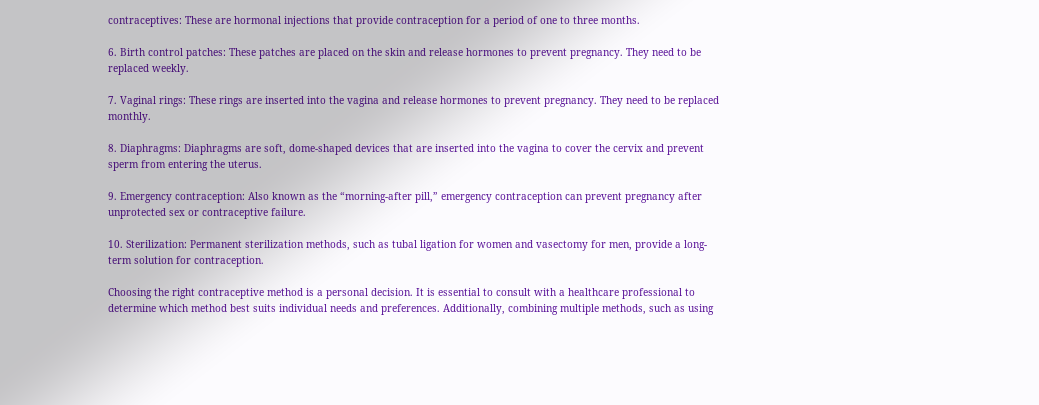contraceptives: These are hormonal injections that provide contraception for a period of one to three months.

6. Birth control patches: These patches are placed on the skin and release hormones to prevent pregnancy. They need to be replaced weekly.

7. Vaginal rings: These rings are inserted into the vagina and release hormones to prevent pregnancy. They need to be replaced monthly.

8. Diaphragms: Diaphragms are soft, dome-shaped devices that are inserted into the vagina to cover the cervix and prevent sperm from entering the uterus.

9. Emergency contraception: Also known as the “morning-after pill,” emergency contraception can prevent pregnancy after unprotected sex or contraceptive failure.

10. Sterilization: Permanent sterilization methods, such as tubal ligation for women and vasectomy for men, provide a long-term solution for contraception.

Choosing the right contraceptive method is a personal decision. It is essential to consult with a healthcare professional to determine which method best suits individual needs and preferences. Additionally, combining multiple methods, such as using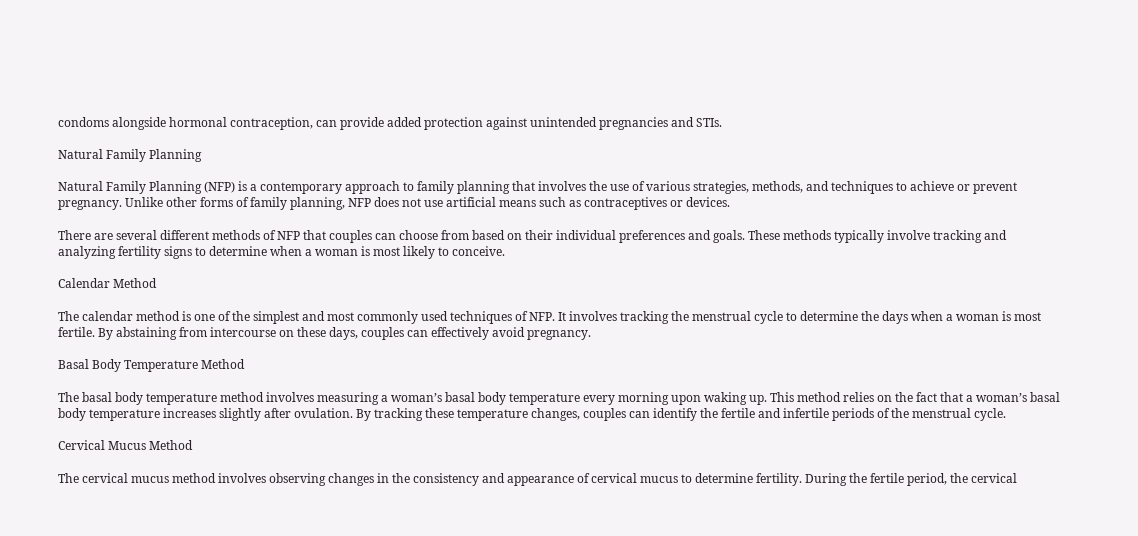condoms alongside hormonal contraception, can provide added protection against unintended pregnancies and STIs.

Natural Family Planning

Natural Family Planning (NFP) is a contemporary approach to family planning that involves the use of various strategies, methods, and techniques to achieve or prevent pregnancy. Unlike other forms of family planning, NFP does not use artificial means such as contraceptives or devices.

There are several different methods of NFP that couples can choose from based on their individual preferences and goals. These methods typically involve tracking and analyzing fertility signs to determine when a woman is most likely to conceive.

Calendar Method

The calendar method is one of the simplest and most commonly used techniques of NFP. It involves tracking the menstrual cycle to determine the days when a woman is most fertile. By abstaining from intercourse on these days, couples can effectively avoid pregnancy.

Basal Body Temperature Method

The basal body temperature method involves measuring a woman’s basal body temperature every morning upon waking up. This method relies on the fact that a woman’s basal body temperature increases slightly after ovulation. By tracking these temperature changes, couples can identify the fertile and infertile periods of the menstrual cycle.

Cervical Mucus Method

The cervical mucus method involves observing changes in the consistency and appearance of cervical mucus to determine fertility. During the fertile period, the cervical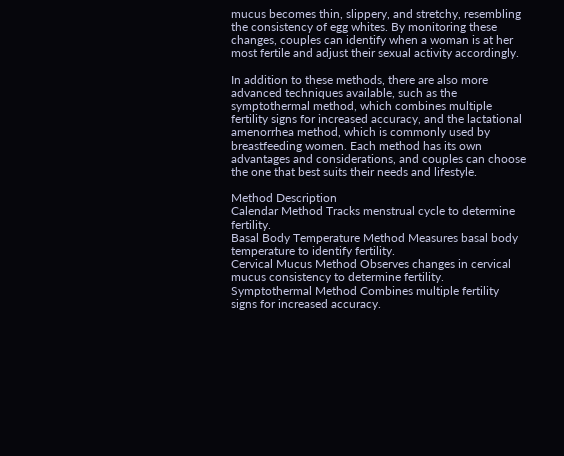mucus becomes thin, slippery, and stretchy, resembling the consistency of egg whites. By monitoring these changes, couples can identify when a woman is at her most fertile and adjust their sexual activity accordingly.

In addition to these methods, there are also more advanced techniques available, such as the symptothermal method, which combines multiple fertility signs for increased accuracy, and the lactational amenorrhea method, which is commonly used by breastfeeding women. Each method has its own advantages and considerations, and couples can choose the one that best suits their needs and lifestyle.

Method Description
Calendar Method Tracks menstrual cycle to determine fertility.
Basal Body Temperature Method Measures basal body temperature to identify fertility.
Cervical Mucus Method Observes changes in cervical mucus consistency to determine fertility.
Symptothermal Method Combines multiple fertility signs for increased accuracy.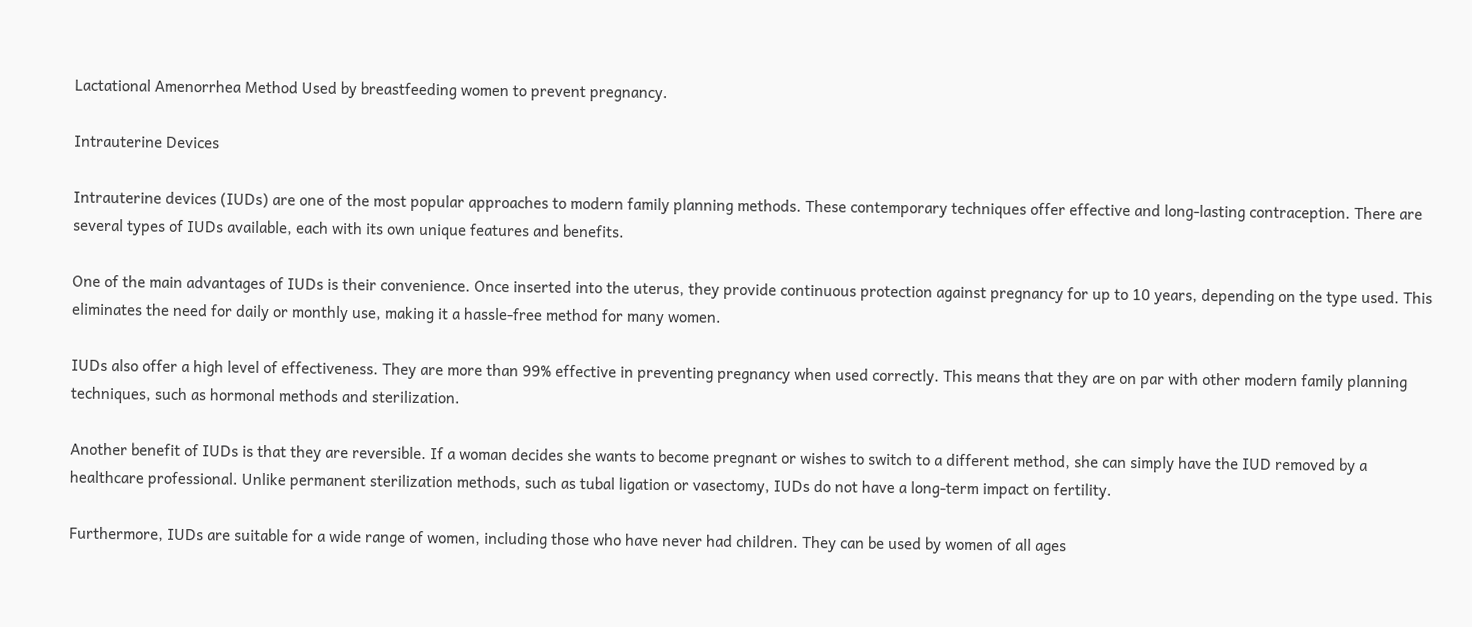Lactational Amenorrhea Method Used by breastfeeding women to prevent pregnancy.

Intrauterine Devices

Intrauterine devices (IUDs) are one of the most popular approaches to modern family planning methods. These contemporary techniques offer effective and long-lasting contraception. There are several types of IUDs available, each with its own unique features and benefits.

One of the main advantages of IUDs is their convenience. Once inserted into the uterus, they provide continuous protection against pregnancy for up to 10 years, depending on the type used. This eliminates the need for daily or monthly use, making it a hassle-free method for many women.

IUDs also offer a high level of effectiveness. They are more than 99% effective in preventing pregnancy when used correctly. This means that they are on par with other modern family planning techniques, such as hormonal methods and sterilization.

Another benefit of IUDs is that they are reversible. If a woman decides she wants to become pregnant or wishes to switch to a different method, she can simply have the IUD removed by a healthcare professional. Unlike permanent sterilization methods, such as tubal ligation or vasectomy, IUDs do not have a long-term impact on fertility.

Furthermore, IUDs are suitable for a wide range of women, including those who have never had children. They can be used by women of all ages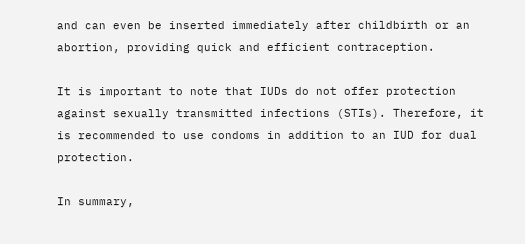and can even be inserted immediately after childbirth or an abortion, providing quick and efficient contraception.

It is important to note that IUDs do not offer protection against sexually transmitted infections (STIs). Therefore, it is recommended to use condoms in addition to an IUD for dual protection.

In summary,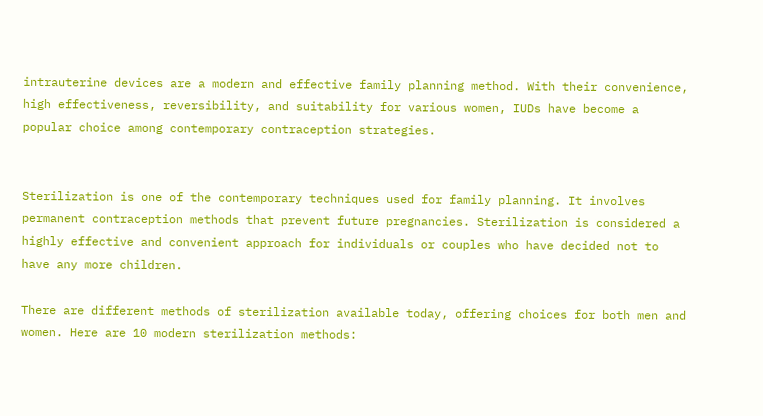intrauterine devices are a modern and effective family planning method. With their convenience, high effectiveness, reversibility, and suitability for various women, IUDs have become a popular choice among contemporary contraception strategies.


Sterilization is one of the contemporary techniques used for family planning. It involves permanent contraception methods that prevent future pregnancies. Sterilization is considered a highly effective and convenient approach for individuals or couples who have decided not to have any more children.

There are different methods of sterilization available today, offering choices for both men and women. Here are 10 modern sterilization methods: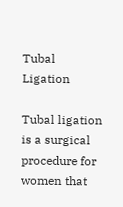Tubal Ligation

Tubal ligation is a surgical procedure for women that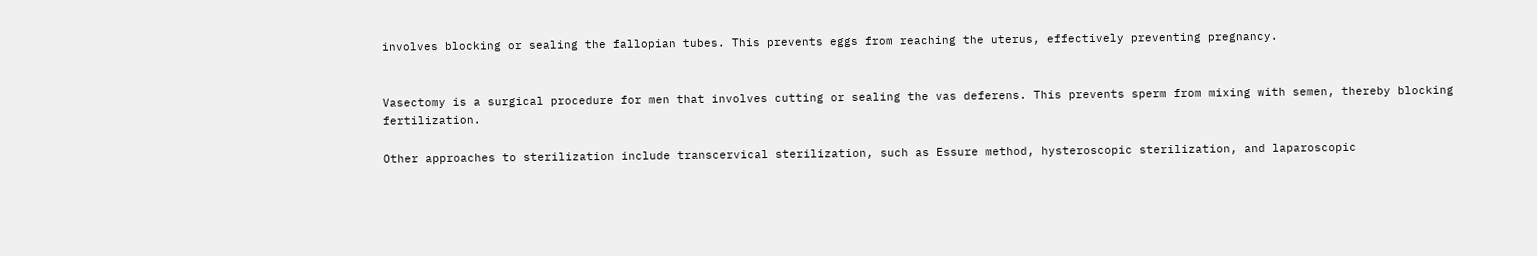involves blocking or sealing the fallopian tubes. This prevents eggs from reaching the uterus, effectively preventing pregnancy.


Vasectomy is a surgical procedure for men that involves cutting or sealing the vas deferens. This prevents sperm from mixing with semen, thereby blocking fertilization.

Other approaches to sterilization include transcervical sterilization, such as Essure method, hysteroscopic sterilization, and laparoscopic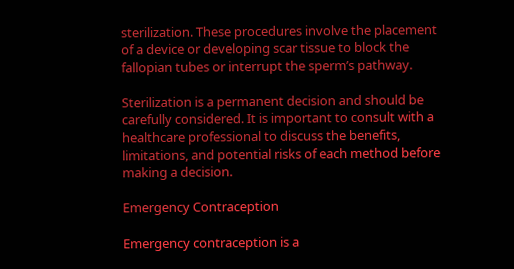sterilization. These procedures involve the placement of a device or developing scar tissue to block the fallopian tubes or interrupt the sperm’s pathway.

Sterilization is a permanent decision and should be carefully considered. It is important to consult with a healthcare professional to discuss the benefits, limitations, and potential risks of each method before making a decision.

Emergency Contraception

Emergency contraception is a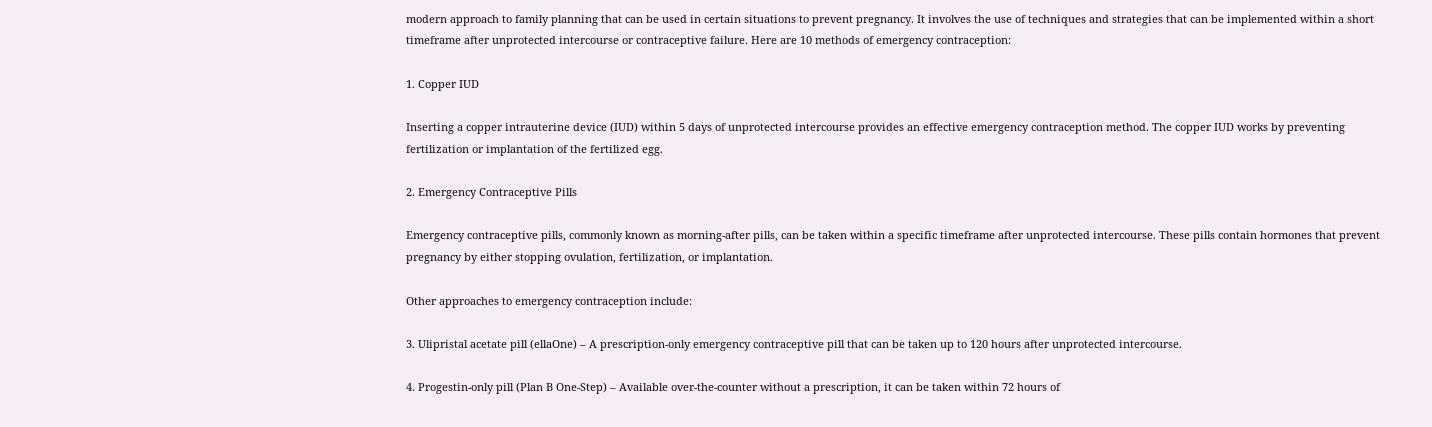modern approach to family planning that can be used in certain situations to prevent pregnancy. It involves the use of techniques and strategies that can be implemented within a short timeframe after unprotected intercourse or contraceptive failure. Here are 10 methods of emergency contraception:

1. Copper IUD

Inserting a copper intrauterine device (IUD) within 5 days of unprotected intercourse provides an effective emergency contraception method. The copper IUD works by preventing fertilization or implantation of the fertilized egg.

2. Emergency Contraceptive Pills

Emergency contraceptive pills, commonly known as morning-after pills, can be taken within a specific timeframe after unprotected intercourse. These pills contain hormones that prevent pregnancy by either stopping ovulation, fertilization, or implantation.

Other approaches to emergency contraception include:

3. Ulipristal acetate pill (ellaOne) – A prescription-only emergency contraceptive pill that can be taken up to 120 hours after unprotected intercourse.

4. Progestin-only pill (Plan B One-Step) – Available over-the-counter without a prescription, it can be taken within 72 hours of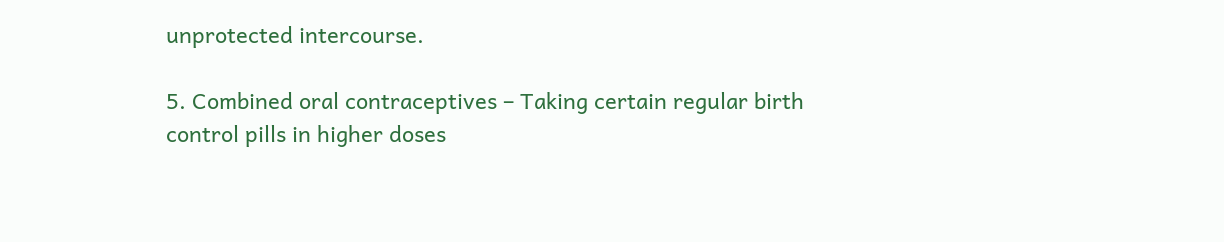unprotected intercourse.

5. Combined oral contraceptives – Taking certain regular birth control pills in higher doses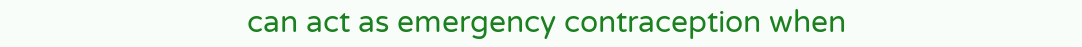can act as emergency contraception when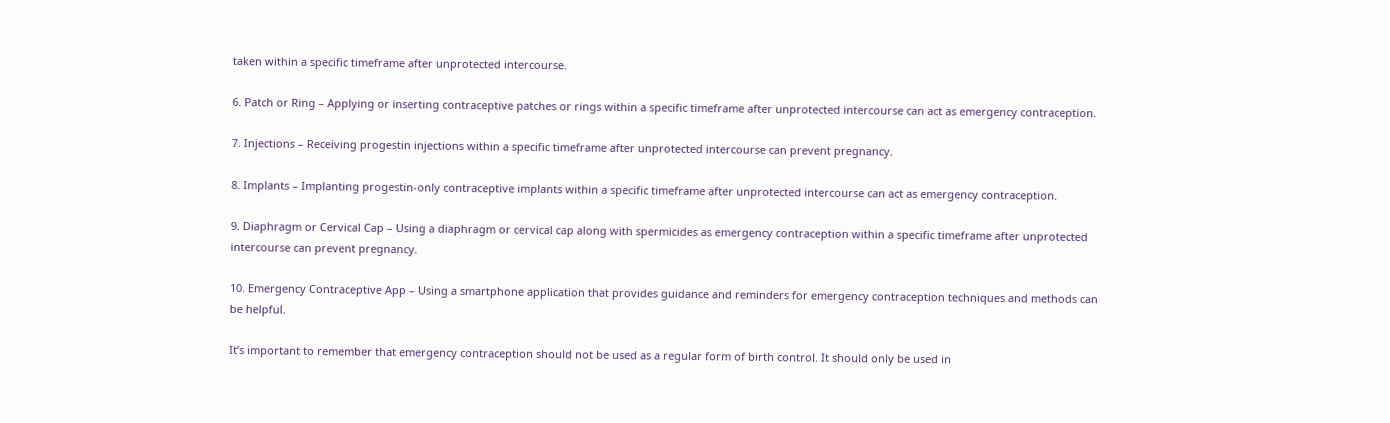taken within a specific timeframe after unprotected intercourse.

6. Patch or Ring – Applying or inserting contraceptive patches or rings within a specific timeframe after unprotected intercourse can act as emergency contraception.

7. Injections – Receiving progestin injections within a specific timeframe after unprotected intercourse can prevent pregnancy.

8. Implants – Implanting progestin-only contraceptive implants within a specific timeframe after unprotected intercourse can act as emergency contraception.

9. Diaphragm or Cervical Cap – Using a diaphragm or cervical cap along with spermicides as emergency contraception within a specific timeframe after unprotected intercourse can prevent pregnancy.

10. Emergency Contraceptive App – Using a smartphone application that provides guidance and reminders for emergency contraception techniques and methods can be helpful.

It’s important to remember that emergency contraception should not be used as a regular form of birth control. It should only be used in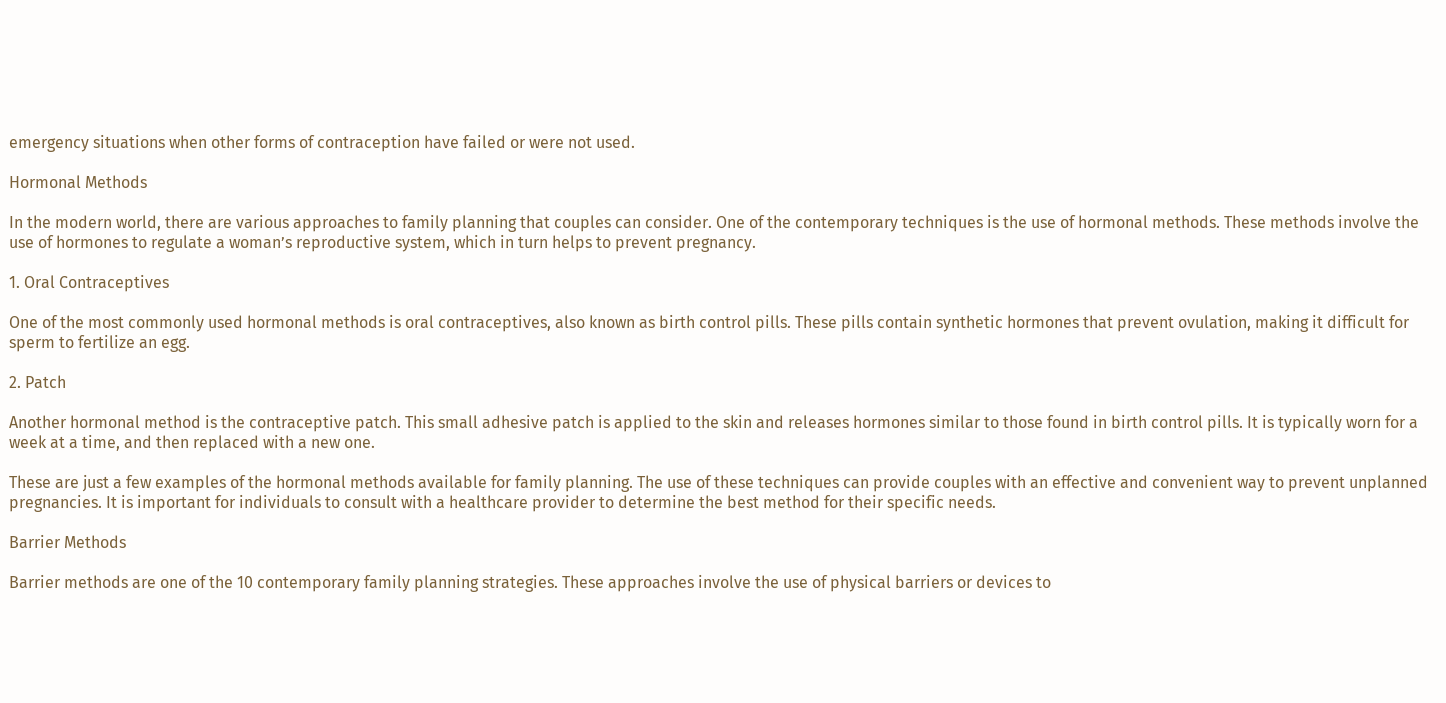emergency situations when other forms of contraception have failed or were not used.

Hormonal Methods

In the modern world, there are various approaches to family planning that couples can consider. One of the contemporary techniques is the use of hormonal methods. These methods involve the use of hormones to regulate a woman’s reproductive system, which in turn helps to prevent pregnancy.

1. Oral Contraceptives

One of the most commonly used hormonal methods is oral contraceptives, also known as birth control pills. These pills contain synthetic hormones that prevent ovulation, making it difficult for sperm to fertilize an egg.

2. Patch

Another hormonal method is the contraceptive patch. This small adhesive patch is applied to the skin and releases hormones similar to those found in birth control pills. It is typically worn for a week at a time, and then replaced with a new one.

These are just a few examples of the hormonal methods available for family planning. The use of these techniques can provide couples with an effective and convenient way to prevent unplanned pregnancies. It is important for individuals to consult with a healthcare provider to determine the best method for their specific needs.

Barrier Methods

Barrier methods are one of the 10 contemporary family planning strategies. These approaches involve the use of physical barriers or devices to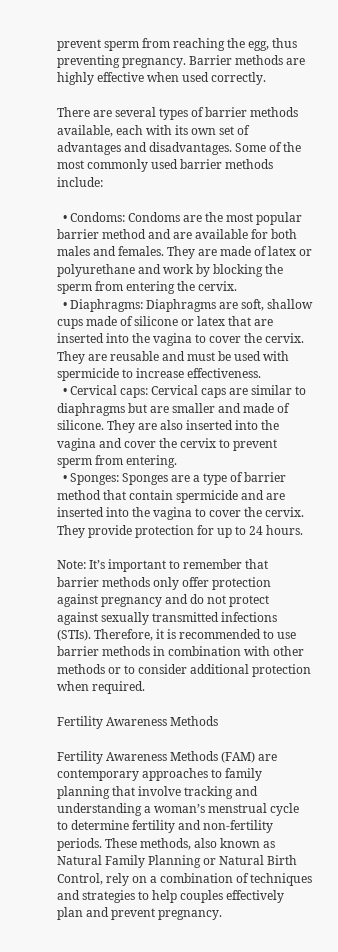prevent sperm from reaching the egg, thus preventing pregnancy. Barrier methods are highly effective when used correctly.

There are several types of barrier methods available, each with its own set of advantages and disadvantages. Some of the most commonly used barrier methods include:

  • Condoms: Condoms are the most popular barrier method and are available for both males and females. They are made of latex or polyurethane and work by blocking the sperm from entering the cervix.
  • Diaphragms: Diaphragms are soft, shallow cups made of silicone or latex that are inserted into the vagina to cover the cervix. They are reusable and must be used with spermicide to increase effectiveness.
  • Cervical caps: Cervical caps are similar to diaphragms but are smaller and made of silicone. They are also inserted into the vagina and cover the cervix to prevent sperm from entering.
  • Sponges: Sponges are a type of barrier method that contain spermicide and are inserted into the vagina to cover the cervix. They provide protection for up to 24 hours.

Note: It’s important to remember that barrier methods only offer protection against pregnancy and do not protect against sexually transmitted infections (STIs). Therefore, it is recommended to use barrier methods in combination with other methods or to consider additional protection when required.

Fertility Awareness Methods

Fertility Awareness Methods (FAM) are contemporary approaches to family planning that involve tracking and understanding a woman’s menstrual cycle to determine fertility and non-fertility periods. These methods, also known as Natural Family Planning or Natural Birth Control, rely on a combination of techniques and strategies to help couples effectively plan and prevent pregnancy.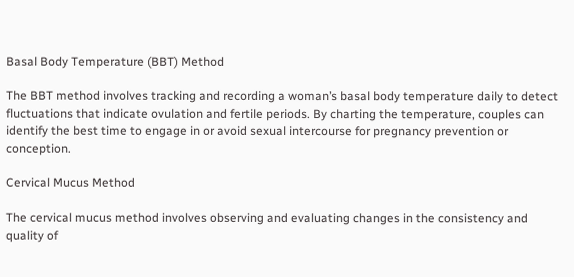Basal Body Temperature (BBT) Method

The BBT method involves tracking and recording a woman’s basal body temperature daily to detect fluctuations that indicate ovulation and fertile periods. By charting the temperature, couples can identify the best time to engage in or avoid sexual intercourse for pregnancy prevention or conception.

Cervical Mucus Method

The cervical mucus method involves observing and evaluating changes in the consistency and quality of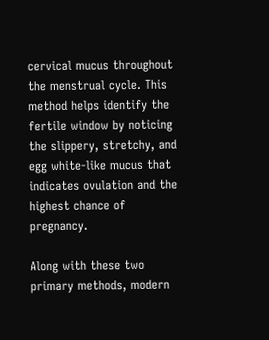cervical mucus throughout the menstrual cycle. This method helps identify the fertile window by noticing the slippery, stretchy, and egg white-like mucus that indicates ovulation and the highest chance of pregnancy.

Along with these two primary methods, modern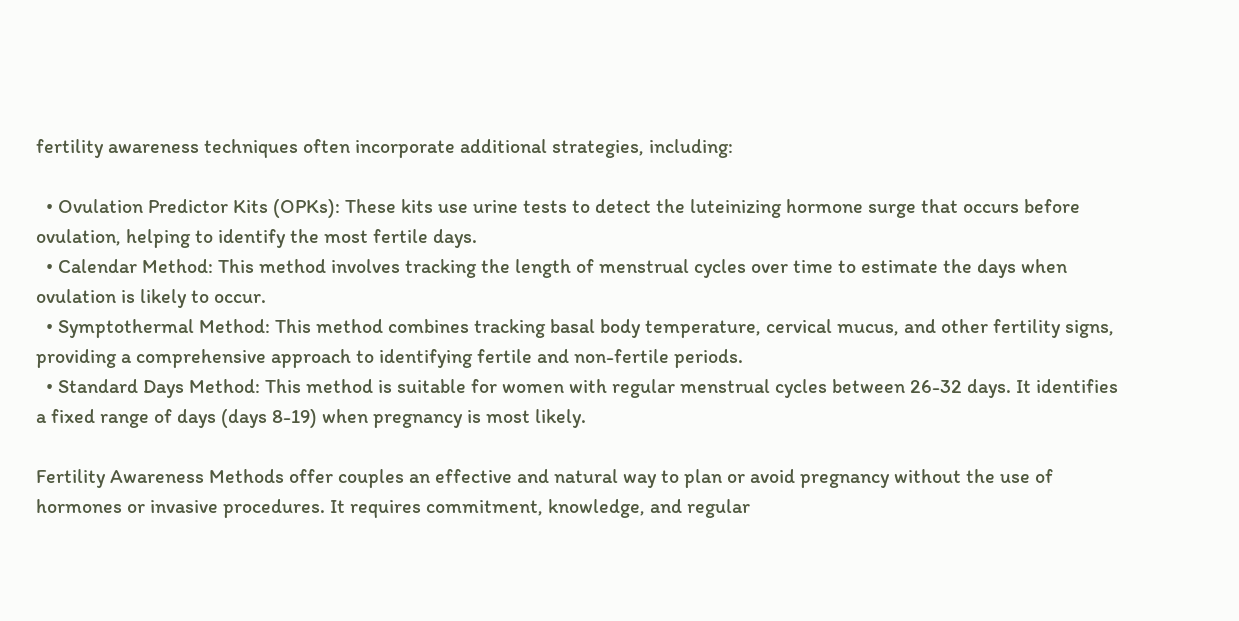fertility awareness techniques often incorporate additional strategies, including:

  • Ovulation Predictor Kits (OPKs): These kits use urine tests to detect the luteinizing hormone surge that occurs before ovulation, helping to identify the most fertile days.
  • Calendar Method: This method involves tracking the length of menstrual cycles over time to estimate the days when ovulation is likely to occur.
  • Symptothermal Method: This method combines tracking basal body temperature, cervical mucus, and other fertility signs, providing a comprehensive approach to identifying fertile and non-fertile periods.
  • Standard Days Method: This method is suitable for women with regular menstrual cycles between 26-32 days. It identifies a fixed range of days (days 8-19) when pregnancy is most likely.

Fertility Awareness Methods offer couples an effective and natural way to plan or avoid pregnancy without the use of hormones or invasive procedures. It requires commitment, knowledge, and regular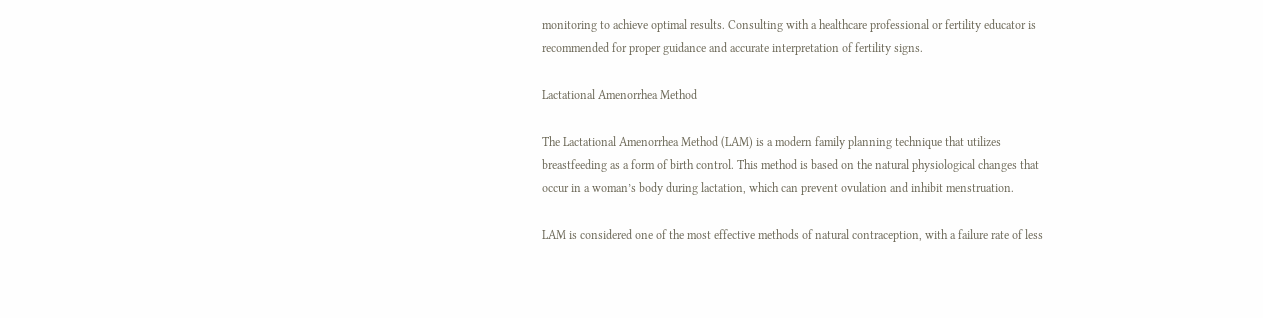monitoring to achieve optimal results. Consulting with a healthcare professional or fertility educator is recommended for proper guidance and accurate interpretation of fertility signs.

Lactational Amenorrhea Method

The Lactational Amenorrhea Method (LAM) is a modern family planning technique that utilizes breastfeeding as a form of birth control. This method is based on the natural physiological changes that occur in a woman’s body during lactation, which can prevent ovulation and inhibit menstruation.

LAM is considered one of the most effective methods of natural contraception, with a failure rate of less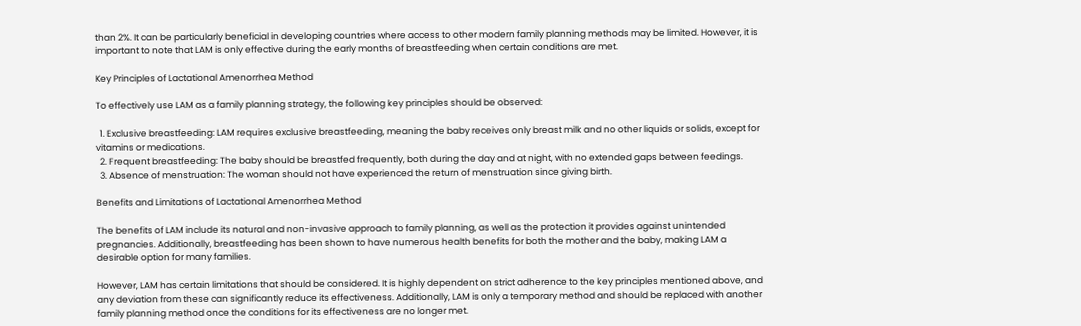than 2%. It can be particularly beneficial in developing countries where access to other modern family planning methods may be limited. However, it is important to note that LAM is only effective during the early months of breastfeeding when certain conditions are met.

Key Principles of Lactational Amenorrhea Method

To effectively use LAM as a family planning strategy, the following key principles should be observed:

  1. Exclusive breastfeeding: LAM requires exclusive breastfeeding, meaning the baby receives only breast milk and no other liquids or solids, except for vitamins or medications.
  2. Frequent breastfeeding: The baby should be breastfed frequently, both during the day and at night, with no extended gaps between feedings.
  3. Absence of menstruation: The woman should not have experienced the return of menstruation since giving birth.

Benefits and Limitations of Lactational Amenorrhea Method

The benefits of LAM include its natural and non-invasive approach to family planning, as well as the protection it provides against unintended pregnancies. Additionally, breastfeeding has been shown to have numerous health benefits for both the mother and the baby, making LAM a desirable option for many families.

However, LAM has certain limitations that should be considered. It is highly dependent on strict adherence to the key principles mentioned above, and any deviation from these can significantly reduce its effectiveness. Additionally, LAM is only a temporary method and should be replaced with another family planning method once the conditions for its effectiveness are no longer met.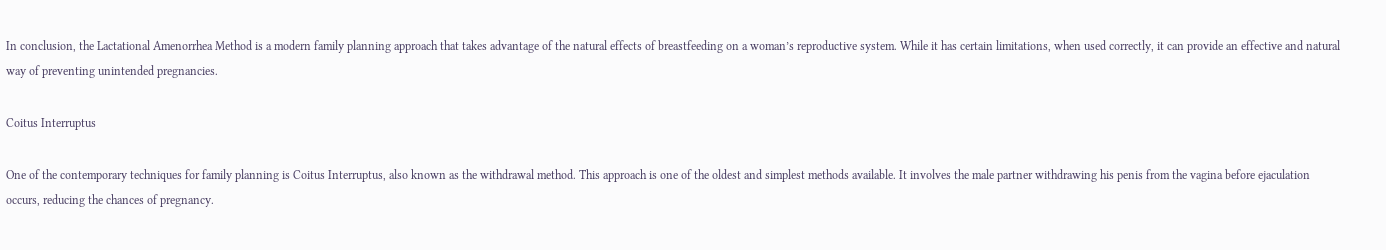In conclusion, the Lactational Amenorrhea Method is a modern family planning approach that takes advantage of the natural effects of breastfeeding on a woman’s reproductive system. While it has certain limitations, when used correctly, it can provide an effective and natural way of preventing unintended pregnancies.

Coitus Interruptus

One of the contemporary techniques for family planning is Coitus Interruptus, also known as the withdrawal method. This approach is one of the oldest and simplest methods available. It involves the male partner withdrawing his penis from the vagina before ejaculation occurs, reducing the chances of pregnancy.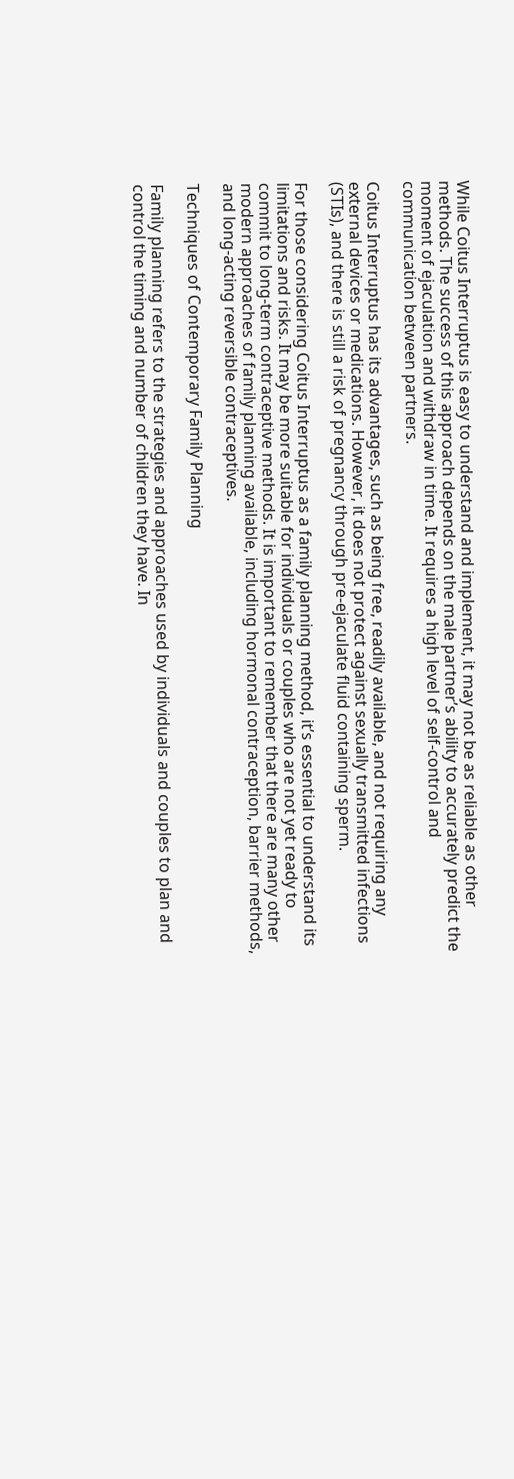While Coitus Interruptus is easy to understand and implement, it may not be as reliable as other methods. The success of this approach depends on the male partner’s ability to accurately predict the moment of ejaculation and withdraw in time. It requires a high level of self-control and communication between partners.

Coitus Interruptus has its advantages, such as being free, readily available, and not requiring any external devices or medications. However, it does not protect against sexually transmitted infections (STIs), and there is still a risk of pregnancy through pre-ejaculate fluid containing sperm.

For those considering Coitus Interruptus as a family planning method, it’s essential to understand its limitations and risks. It may be more suitable for individuals or couples who are not yet ready to commit to long-term contraceptive methods. It is important to remember that there are many other modern approaches of family planning available, including hormonal contraception, barrier methods, and long-acting reversible contraceptives.

Techniques of Contemporary Family Planning

Family planning refers to the strategies and approaches used by individuals and couples to plan and control the timing and number of children they have. In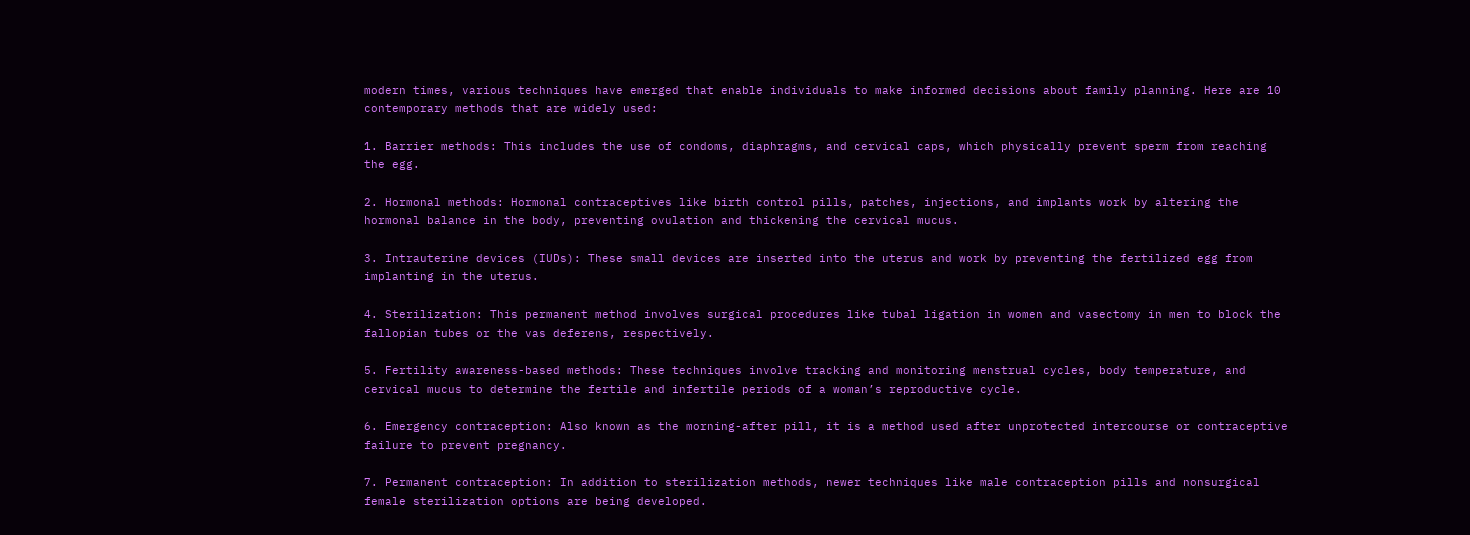modern times, various techniques have emerged that enable individuals to make informed decisions about family planning. Here are 10 contemporary methods that are widely used:

1. Barrier methods: This includes the use of condoms, diaphragms, and cervical caps, which physically prevent sperm from reaching the egg.

2. Hormonal methods: Hormonal contraceptives like birth control pills, patches, injections, and implants work by altering the hormonal balance in the body, preventing ovulation and thickening the cervical mucus.

3. Intrauterine devices (IUDs): These small devices are inserted into the uterus and work by preventing the fertilized egg from implanting in the uterus.

4. Sterilization: This permanent method involves surgical procedures like tubal ligation in women and vasectomy in men to block the fallopian tubes or the vas deferens, respectively.

5. Fertility awareness-based methods: These techniques involve tracking and monitoring menstrual cycles, body temperature, and cervical mucus to determine the fertile and infertile periods of a woman’s reproductive cycle.

6. Emergency contraception: Also known as the morning-after pill, it is a method used after unprotected intercourse or contraceptive failure to prevent pregnancy.

7. Permanent contraception: In addition to sterilization methods, newer techniques like male contraception pills and nonsurgical female sterilization options are being developed.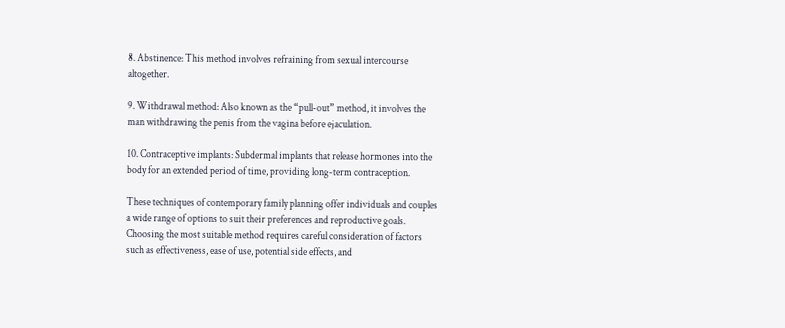8. Abstinence: This method involves refraining from sexual intercourse altogether.

9. Withdrawal method: Also known as the “pull-out” method, it involves the man withdrawing the penis from the vagina before ejaculation.

10. Contraceptive implants: Subdermal implants that release hormones into the body for an extended period of time, providing long-term contraception.

These techniques of contemporary family planning offer individuals and couples a wide range of options to suit their preferences and reproductive goals. Choosing the most suitable method requires careful consideration of factors such as effectiveness, ease of use, potential side effects, and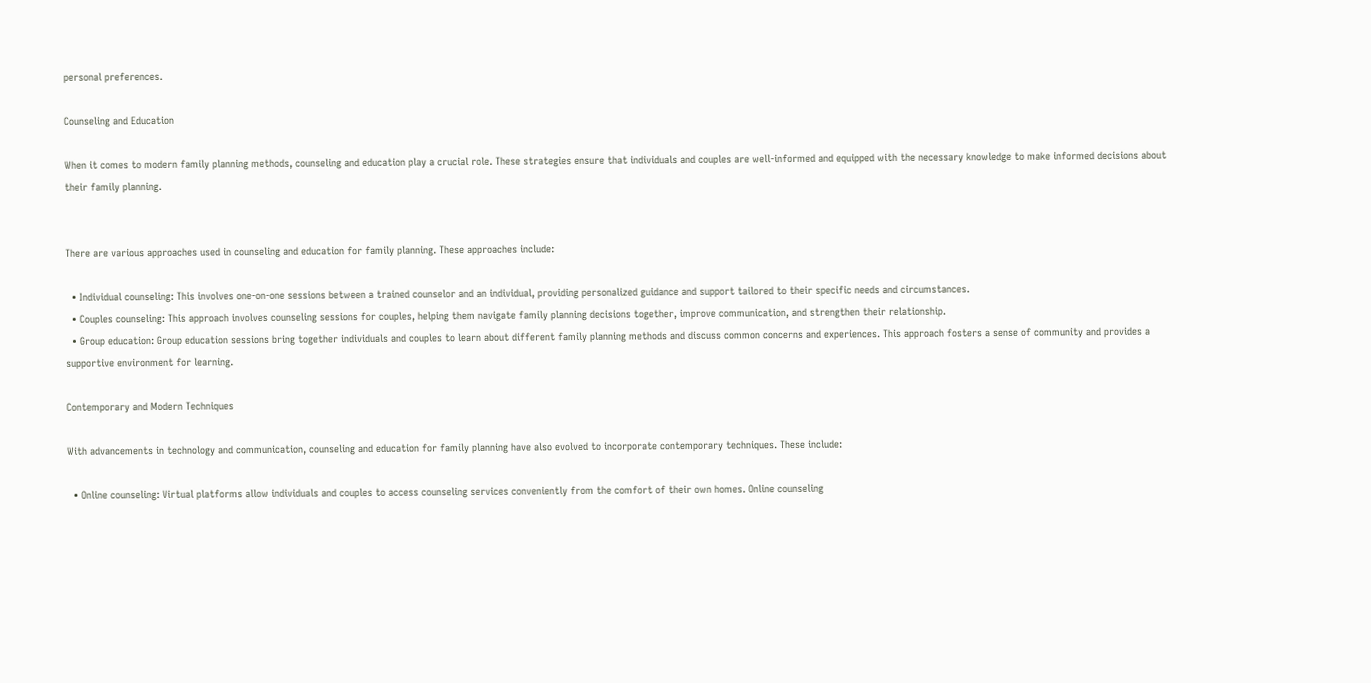personal preferences.

Counseling and Education

When it comes to modern family planning methods, counseling and education play a crucial role. These strategies ensure that individuals and couples are well-informed and equipped with the necessary knowledge to make informed decisions about their family planning.


There are various approaches used in counseling and education for family planning. These approaches include:

  • Individual counseling: This involves one-on-one sessions between a trained counselor and an individual, providing personalized guidance and support tailored to their specific needs and circumstances.
  • Couples counseling: This approach involves counseling sessions for couples, helping them navigate family planning decisions together, improve communication, and strengthen their relationship.
  • Group education: Group education sessions bring together individuals and couples to learn about different family planning methods and discuss common concerns and experiences. This approach fosters a sense of community and provides a supportive environment for learning.

Contemporary and Modern Techniques

With advancements in technology and communication, counseling and education for family planning have also evolved to incorporate contemporary techniques. These include:

  • Online counseling: Virtual platforms allow individuals and couples to access counseling services conveniently from the comfort of their own homes. Online counseling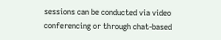sessions can be conducted via video conferencing or through chat-based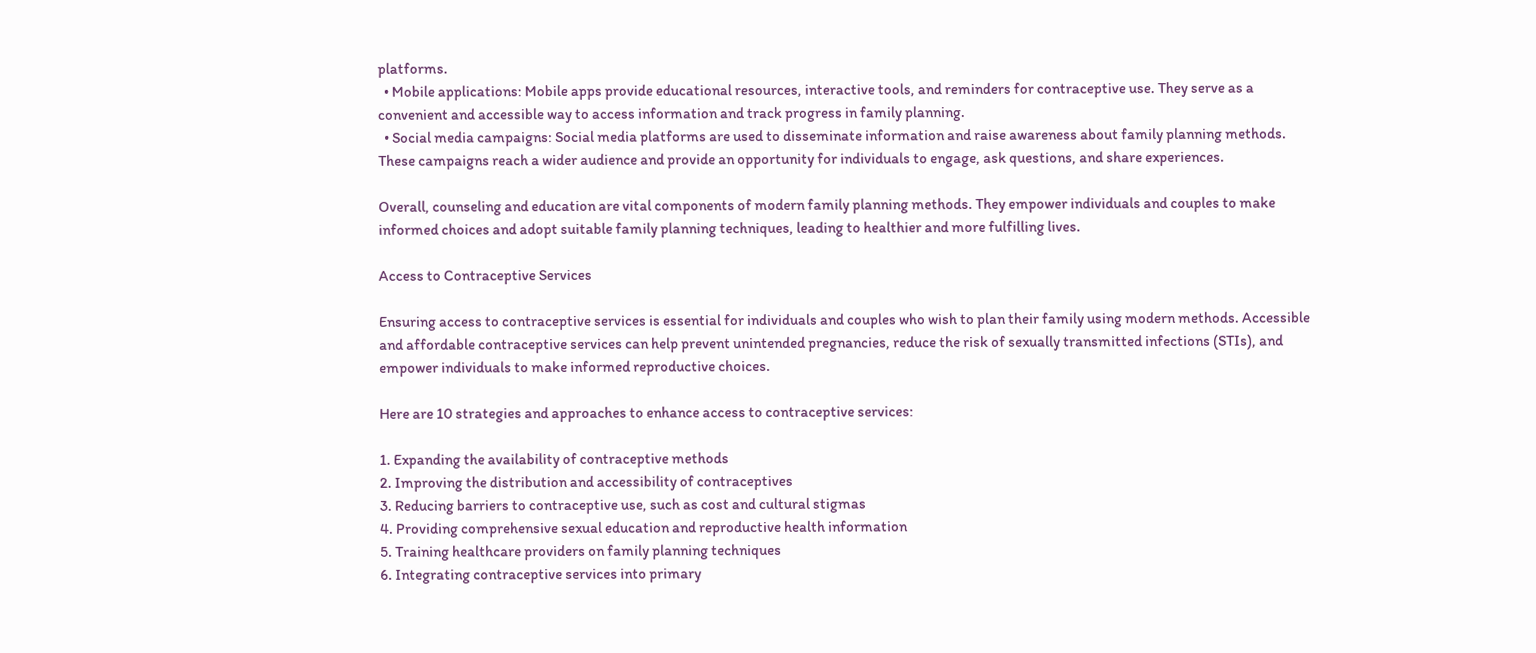platforms.
  • Mobile applications: Mobile apps provide educational resources, interactive tools, and reminders for contraceptive use. They serve as a convenient and accessible way to access information and track progress in family planning.
  • Social media campaigns: Social media platforms are used to disseminate information and raise awareness about family planning methods. These campaigns reach a wider audience and provide an opportunity for individuals to engage, ask questions, and share experiences.

Overall, counseling and education are vital components of modern family planning methods. They empower individuals and couples to make informed choices and adopt suitable family planning techniques, leading to healthier and more fulfilling lives.

Access to Contraceptive Services

Ensuring access to contraceptive services is essential for individuals and couples who wish to plan their family using modern methods. Accessible and affordable contraceptive services can help prevent unintended pregnancies, reduce the risk of sexually transmitted infections (STIs), and empower individuals to make informed reproductive choices.

Here are 10 strategies and approaches to enhance access to contraceptive services:

1. Expanding the availability of contraceptive methods
2. Improving the distribution and accessibility of contraceptives
3. Reducing barriers to contraceptive use, such as cost and cultural stigmas
4. Providing comprehensive sexual education and reproductive health information
5. Training healthcare providers on family planning techniques
6. Integrating contraceptive services into primary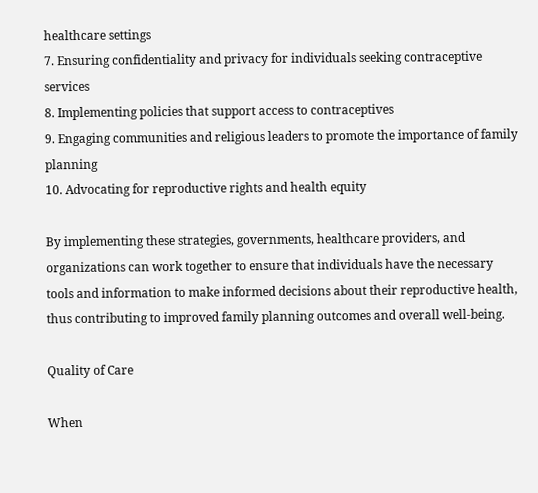healthcare settings
7. Ensuring confidentiality and privacy for individuals seeking contraceptive services
8. Implementing policies that support access to contraceptives
9. Engaging communities and religious leaders to promote the importance of family planning
10. Advocating for reproductive rights and health equity

By implementing these strategies, governments, healthcare providers, and organizations can work together to ensure that individuals have the necessary tools and information to make informed decisions about their reproductive health, thus contributing to improved family planning outcomes and overall well-being.

Quality of Care

When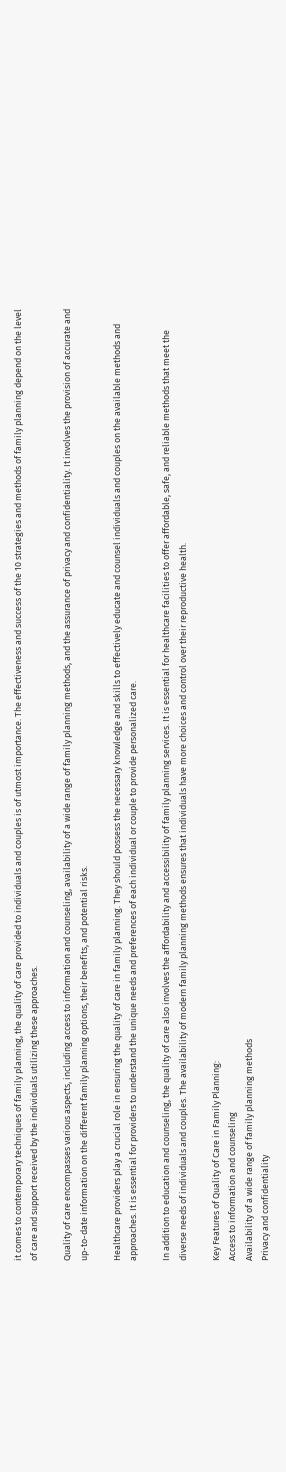it comes to contemporary techniques of family planning, the quality of care provided to individuals and couples is of utmost importance. The effectiveness and success of the 10 strategies and methods of family planning depend on the level of care and support received by the individuals utilizing these approaches.

Quality of care encompasses various aspects, including access to information and counseling, availability of a wide range of family planning methods, and the assurance of privacy and confidentiality. It involves the provision of accurate and up-to-date information on the different family planning options, their benefits, and potential risks.

Healthcare providers play a crucial role in ensuring the quality of care in family planning. They should possess the necessary knowledge and skills to effectively educate and counsel individuals and couples on the available methods and approaches. It is essential for providers to understand the unique needs and preferences of each individual or couple to provide personalized care.

In addition to education and counseling, the quality of care also involves the affordability and accessibility of family planning services. It is essential for healthcare facilities to offer affordable, safe, and reliable methods that meet the diverse needs of individuals and couples. The availability of modern family planning methods ensures that individuals have more choices and control over their reproductive health.

Key Features of Quality of Care in Family Planning:
Access to information and counseling
Availability of a wide range of family planning methods
Privacy and confidentiality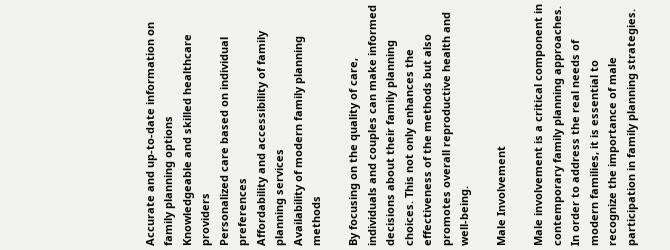Accurate and up-to-date information on family planning options
Knowledgeable and skilled healthcare providers
Personalized care based on individual preferences
Affordability and accessibility of family planning services
Availability of modern family planning methods

By focusing on the quality of care, individuals and couples can make informed decisions about their family planning choices. This not only enhances the effectiveness of the methods but also promotes overall reproductive health and well-being.

Male Involvement

Male involvement is a critical component in contemporary family planning approaches. In order to address the real needs of modern families, it is essential to recognize the importance of male participation in family planning strategies.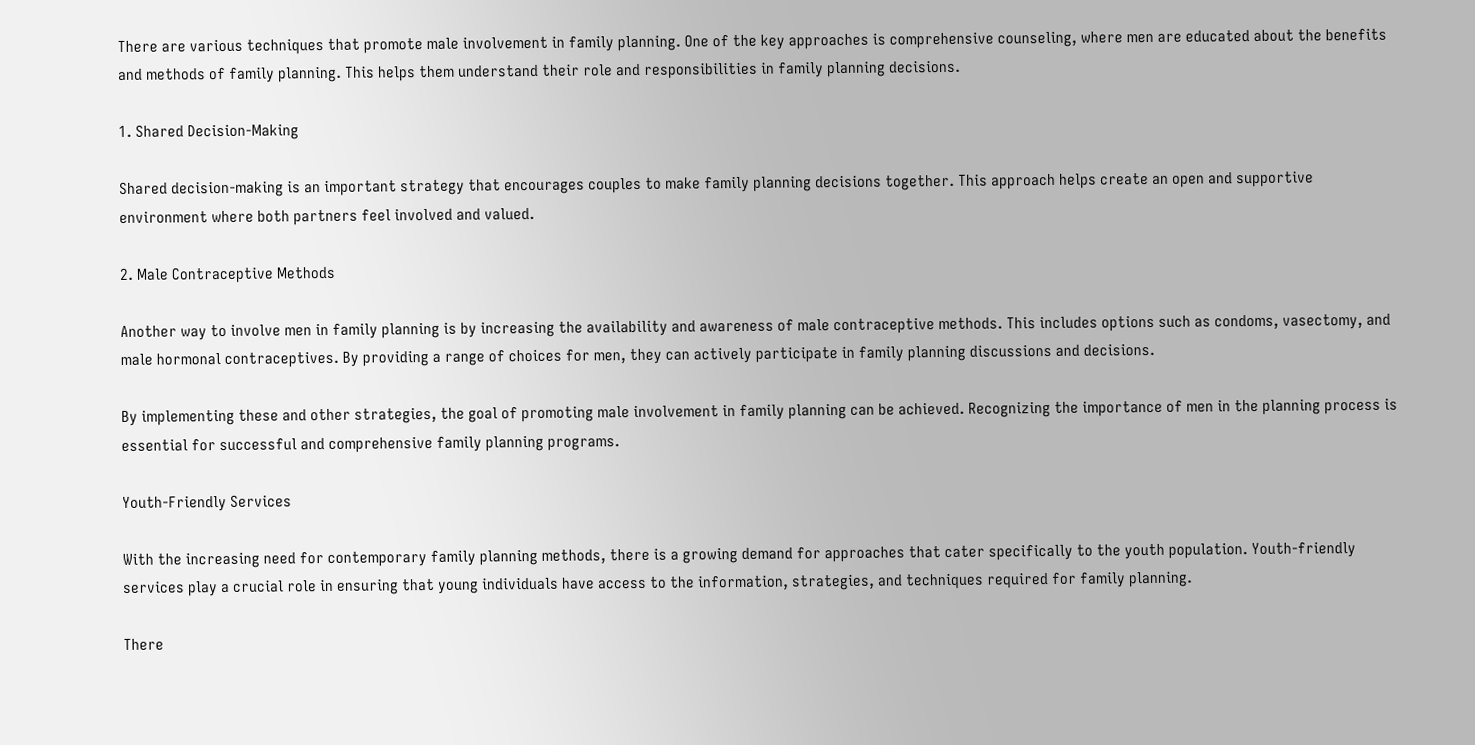There are various techniques that promote male involvement in family planning. One of the key approaches is comprehensive counseling, where men are educated about the benefits and methods of family planning. This helps them understand their role and responsibilities in family planning decisions.

1. Shared Decision-Making

Shared decision-making is an important strategy that encourages couples to make family planning decisions together. This approach helps create an open and supportive environment where both partners feel involved and valued.

2. Male Contraceptive Methods

Another way to involve men in family planning is by increasing the availability and awareness of male contraceptive methods. This includes options such as condoms, vasectomy, and male hormonal contraceptives. By providing a range of choices for men, they can actively participate in family planning discussions and decisions.

By implementing these and other strategies, the goal of promoting male involvement in family planning can be achieved. Recognizing the importance of men in the planning process is essential for successful and comprehensive family planning programs.

Youth-Friendly Services

With the increasing need for contemporary family planning methods, there is a growing demand for approaches that cater specifically to the youth population. Youth-friendly services play a crucial role in ensuring that young individuals have access to the information, strategies, and techniques required for family planning.

There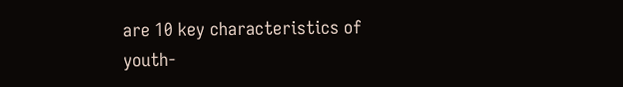are 10 key characteristics of youth-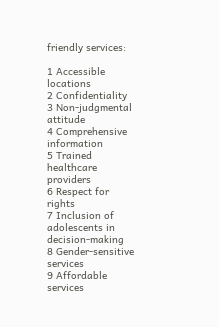friendly services:

1 Accessible locations
2 Confidentiality
3 Non-judgmental attitude
4 Comprehensive information
5 Trained healthcare providers
6 Respect for rights
7 Inclusion of adolescents in decision-making
8 Gender-sensitive services
9 Affordable services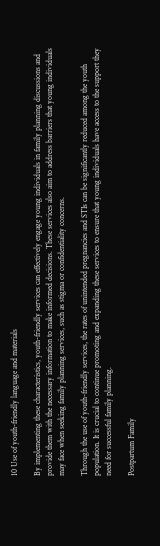10 Use of youth-friendly language and materials

By implementing these characteristics, youth-friendly services can effectively engage young individuals in family planning discussions and provide them with the necessary information to make informed decisions. These services also aim to address barriers that young individuals may face when seeking family planning services, such as stigma or confidentiality concerns.

Through the use of youth-friendly services, the rates of unintended pregnancies and STIs can be significantly reduced among the youth population. It is crucial to continue promoting and expanding these services to ensure that young individuals have access to the support they need for successful family planning.

Postpartum Family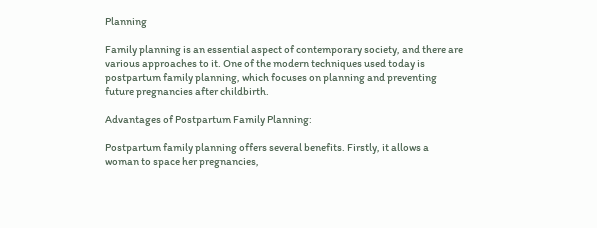Planning

Family planning is an essential aspect of contemporary society, and there are various approaches to it. One of the modern techniques used today is postpartum family planning, which focuses on planning and preventing future pregnancies after childbirth.

Advantages of Postpartum Family Planning:

Postpartum family planning offers several benefits. Firstly, it allows a woman to space her pregnancies,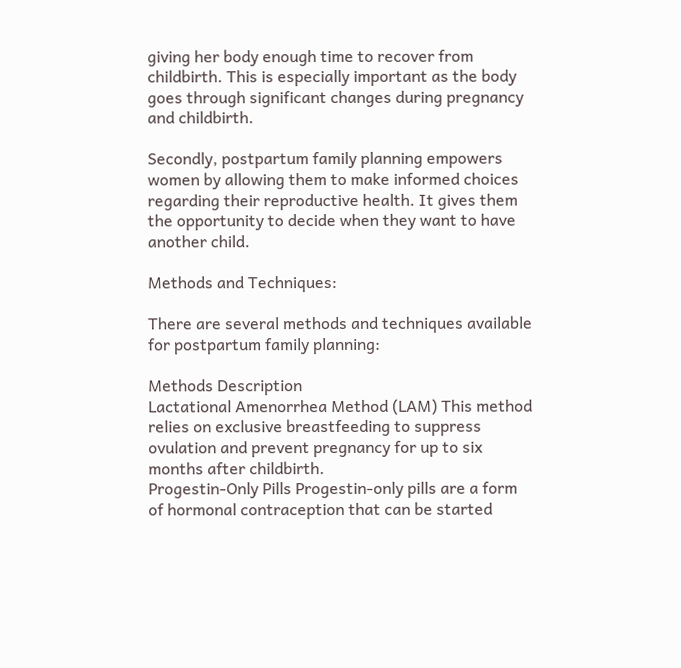giving her body enough time to recover from childbirth. This is especially important as the body goes through significant changes during pregnancy and childbirth.

Secondly, postpartum family planning empowers women by allowing them to make informed choices regarding their reproductive health. It gives them the opportunity to decide when they want to have another child.

Methods and Techniques:

There are several methods and techniques available for postpartum family planning:

Methods Description
Lactational Amenorrhea Method (LAM) This method relies on exclusive breastfeeding to suppress ovulation and prevent pregnancy for up to six months after childbirth.
Progestin-Only Pills Progestin-only pills are a form of hormonal contraception that can be started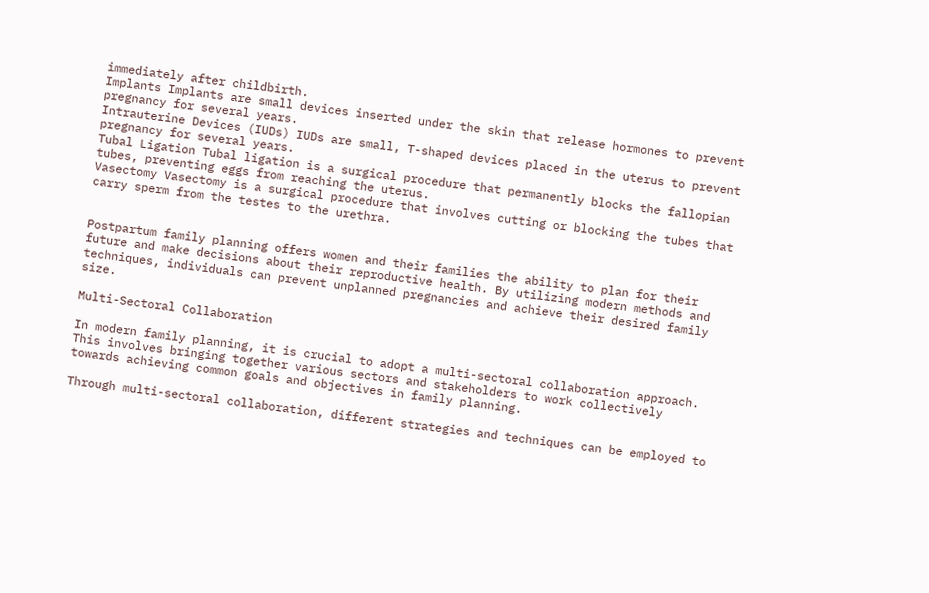immediately after childbirth.
Implants Implants are small devices inserted under the skin that release hormones to prevent pregnancy for several years.
Intrauterine Devices (IUDs) IUDs are small, T-shaped devices placed in the uterus to prevent pregnancy for several years.
Tubal Ligation Tubal ligation is a surgical procedure that permanently blocks the fallopian tubes, preventing eggs from reaching the uterus.
Vasectomy Vasectomy is a surgical procedure that involves cutting or blocking the tubes that carry sperm from the testes to the urethra.


Postpartum family planning offers women and their families the ability to plan for their future and make decisions about their reproductive health. By utilizing modern methods and techniques, individuals can prevent unplanned pregnancies and achieve their desired family size.

Multi-Sectoral Collaboration

In modern family planning, it is crucial to adopt a multi-sectoral collaboration approach. This involves bringing together various sectors and stakeholders to work collectively towards achieving common goals and objectives in family planning.

Through multi-sectoral collaboration, different strategies and techniques can be employed to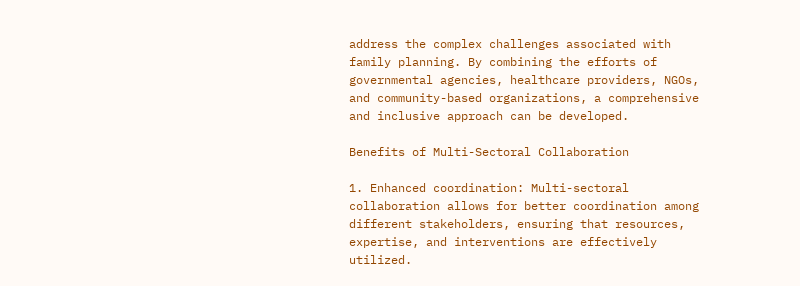address the complex challenges associated with family planning. By combining the efforts of governmental agencies, healthcare providers, NGOs, and community-based organizations, a comprehensive and inclusive approach can be developed.

Benefits of Multi-Sectoral Collaboration

1. Enhanced coordination: Multi-sectoral collaboration allows for better coordination among different stakeholders, ensuring that resources, expertise, and interventions are effectively utilized.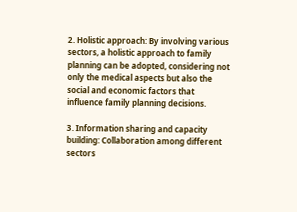2. Holistic approach: By involving various sectors, a holistic approach to family planning can be adopted, considering not only the medical aspects but also the social and economic factors that influence family planning decisions.

3. Information sharing and capacity building: Collaboration among different sectors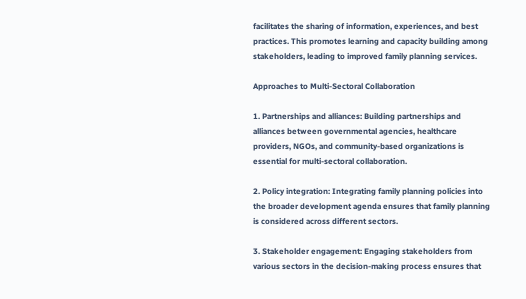facilitates the sharing of information, experiences, and best practices. This promotes learning and capacity building among stakeholders, leading to improved family planning services.

Approaches to Multi-Sectoral Collaboration

1. Partnerships and alliances: Building partnerships and alliances between governmental agencies, healthcare providers, NGOs, and community-based organizations is essential for multi-sectoral collaboration.

2. Policy integration: Integrating family planning policies into the broader development agenda ensures that family planning is considered across different sectors.

3. Stakeholder engagement: Engaging stakeholders from various sectors in the decision-making process ensures that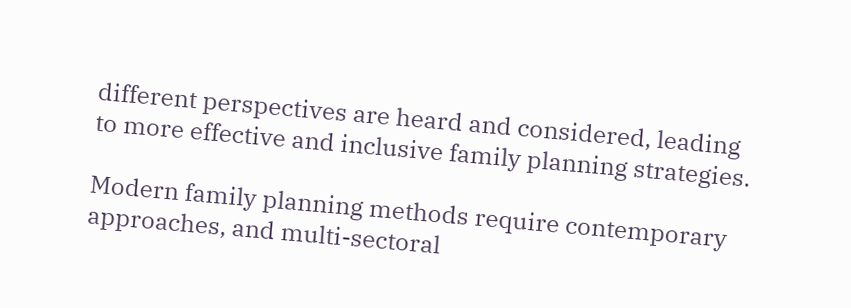different perspectives are heard and considered, leading to more effective and inclusive family planning strategies.

Modern family planning methods require contemporary approaches, and multi-sectoral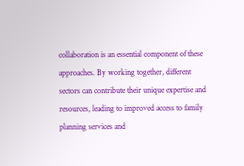collaboration is an essential component of these approaches. By working together, different sectors can contribute their unique expertise and resources, leading to improved access to family planning services and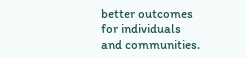better outcomes for individuals and communities.